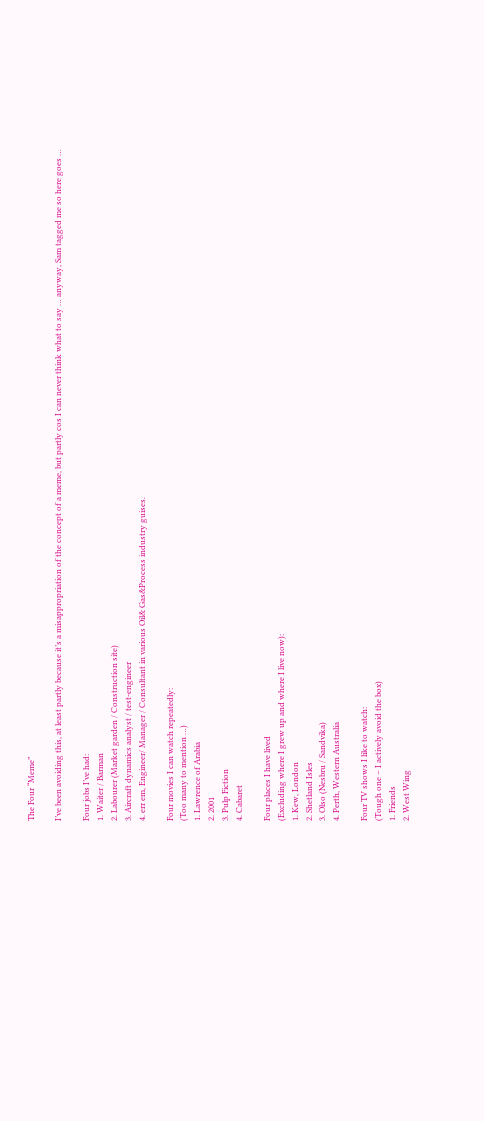The Four “Meme”

I’ve been avoiding this, at least partly because it’s a misappropriation of the concept of a meme, but partly cos I can never think what to say … anyway, Sam tagged me so here goes …

Four jobs I’ve had:
1. Waiter / Barman
2. Labourer (Market garden / Construction site)
3. Aircraft dynamics analyst / test-engineer
4. err em, Engineer/ Manager / Consultant in various Oil& Gas&Process industry guises.

Four movies I can watch repeatedly:
(Too many to mention …)
1. Lawrence of Arabia
2. 2001
3. Pulp Fiction
4. Cabaret

Four places I have lived
(Excluding where I grew up and where I live now):
1. Kew, London
2. Shetland Isles
3. Olso (Nesbru / Sandvika)
4. Perth, Western Australia

Four TV shows I like to watch:
(Tough one – I actively avoid the box)
1. Friends
2. West Wing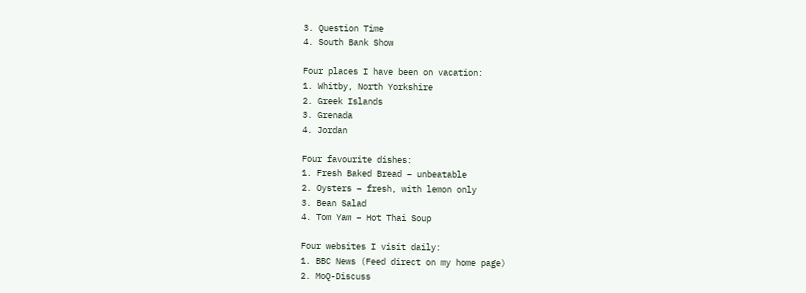3. Question Time
4. South Bank Show

Four places I have been on vacation:
1. Whitby, North Yorkshire
2. Greek Islands
3. Grenada
4. Jordan

Four favourite dishes:
1. Fresh Baked Bread – unbeatable
2. Oysters – fresh, with lemon only
3. Bean Salad
4. Tom Yam – Hot Thai Soup

Four websites I visit daily:
1. BBC News (Feed direct on my home page)
2. MoQ-Discuss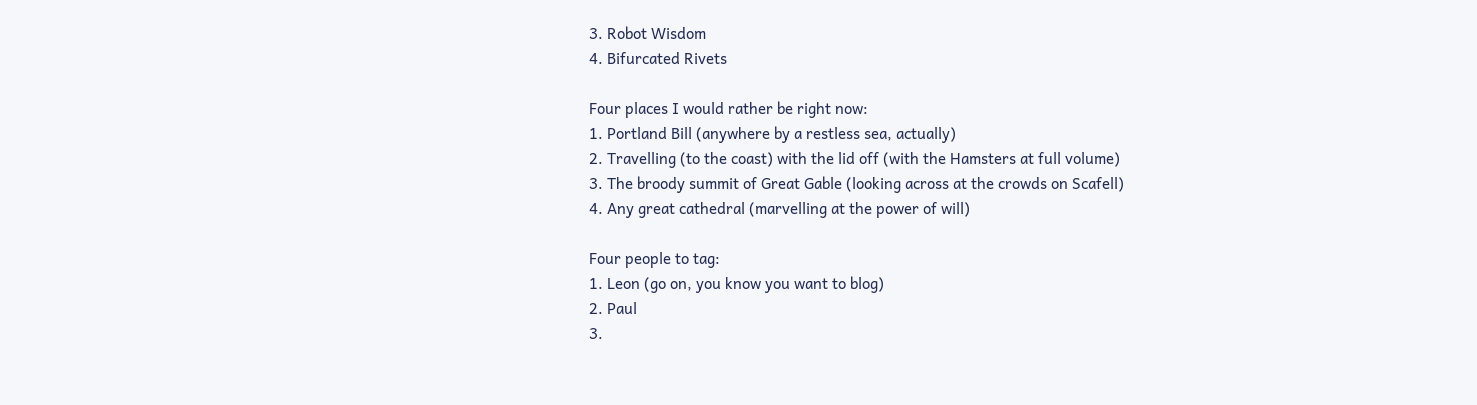3. Robot Wisdom
4. Bifurcated Rivets

Four places I would rather be right now:
1. Portland Bill (anywhere by a restless sea, actually)
2. Travelling (to the coast) with the lid off (with the Hamsters at full volume)
3. The broody summit of Great Gable (looking across at the crowds on Scafell)
4. Any great cathedral (marvelling at the power of will)

Four people to tag:
1. Leon (go on, you know you want to blog)
2. Paul
3.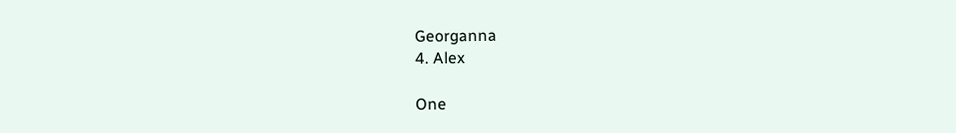Georganna
4. Alex

One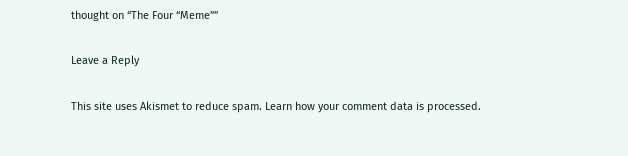thought on “The Four “Meme””

Leave a Reply

This site uses Akismet to reduce spam. Learn how your comment data is processed.